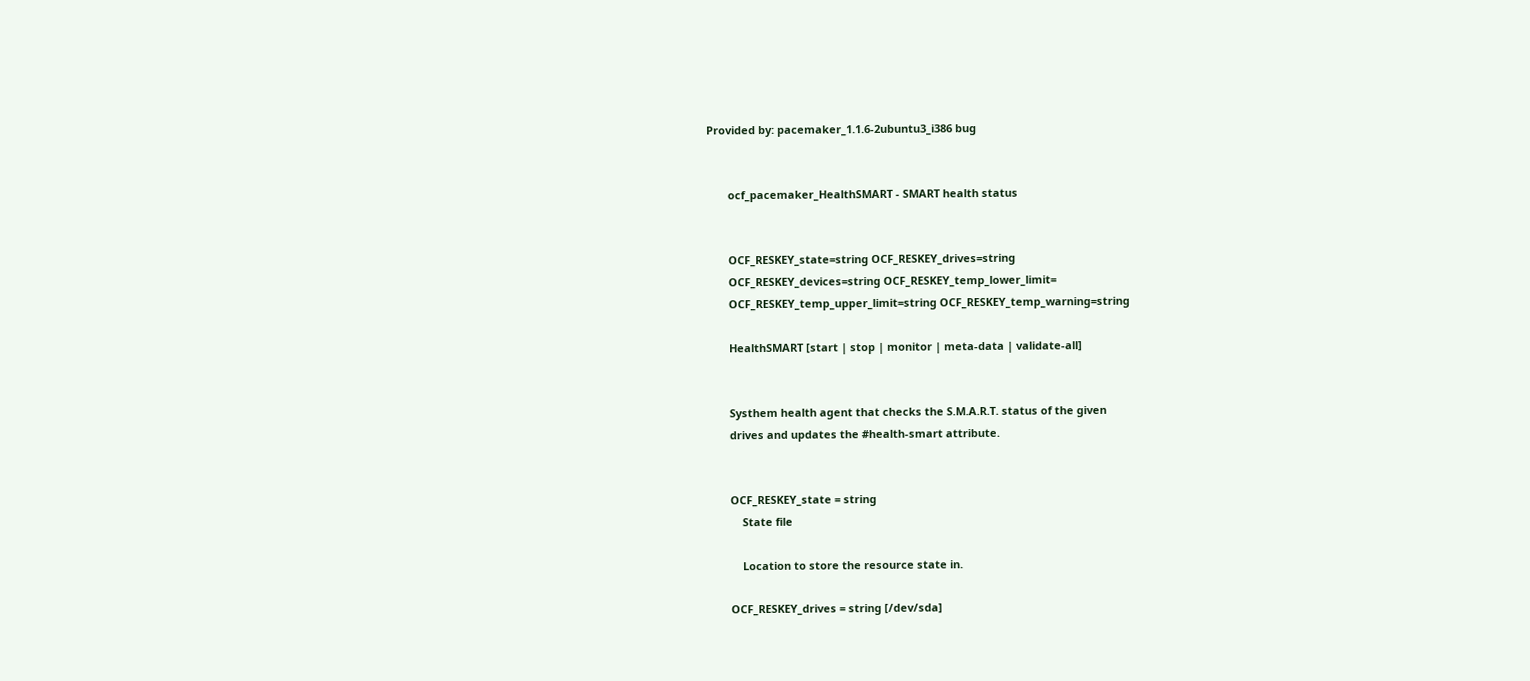Provided by: pacemaker_1.1.6-2ubuntu3_i386 bug


       ocf_pacemaker_HealthSMART - SMART health status


       OCF_RESKEY_state=string OCF_RESKEY_drives=string
       OCF_RESKEY_devices=string OCF_RESKEY_temp_lower_limit=
       OCF_RESKEY_temp_upper_limit=string OCF_RESKEY_temp_warning=string

       HealthSMART [start | stop | monitor | meta-data | validate-all]


       Systhem health agent that checks the S.M.A.R.T. status of the given
       drives and updates the #health-smart attribute.


       OCF_RESKEY_state = string
           State file

           Location to store the resource state in.

       OCF_RESKEY_drives = string [/dev/sda]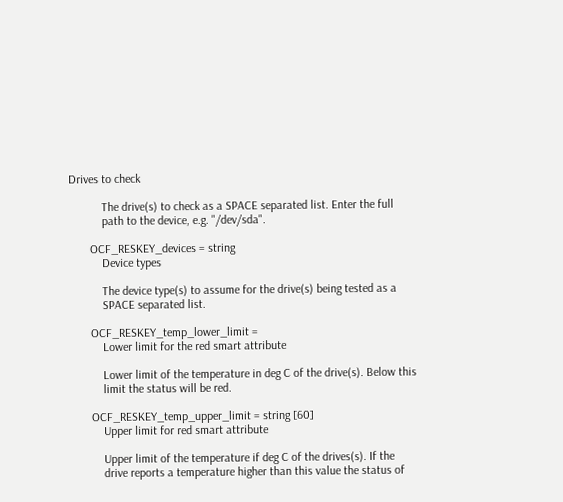Drives to check

           The drive(s) to check as a SPACE separated list. Enter the full
           path to the device, e.g. "/dev/sda".

       OCF_RESKEY_devices = string
           Device types

           The device type(s) to assume for the drive(s) being tested as a
           SPACE separated list.

       OCF_RESKEY_temp_lower_limit =
           Lower limit for the red smart attribute

           Lower limit of the temperature in deg C of the drive(s). Below this
           limit the status will be red.

       OCF_RESKEY_temp_upper_limit = string [60]
           Upper limit for red smart attribute

           Upper limit of the temperature if deg C of the drives(s). If the
           drive reports a temperature higher than this value the status of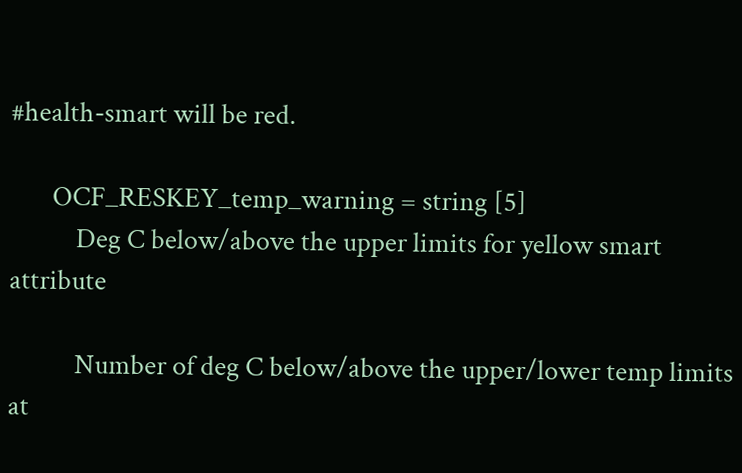#health-smart will be red.

       OCF_RESKEY_temp_warning = string [5]
           Deg C below/above the upper limits for yellow smart attribute

           Number of deg C below/above the upper/lower temp limits at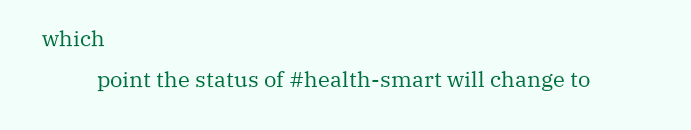which
           point the status of #health-smart will change to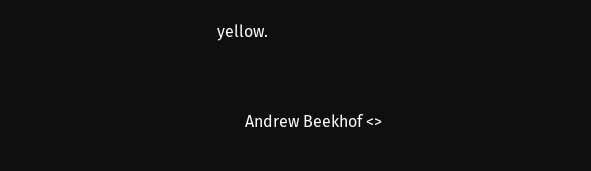yellow.


       Andrew Beekhof <>